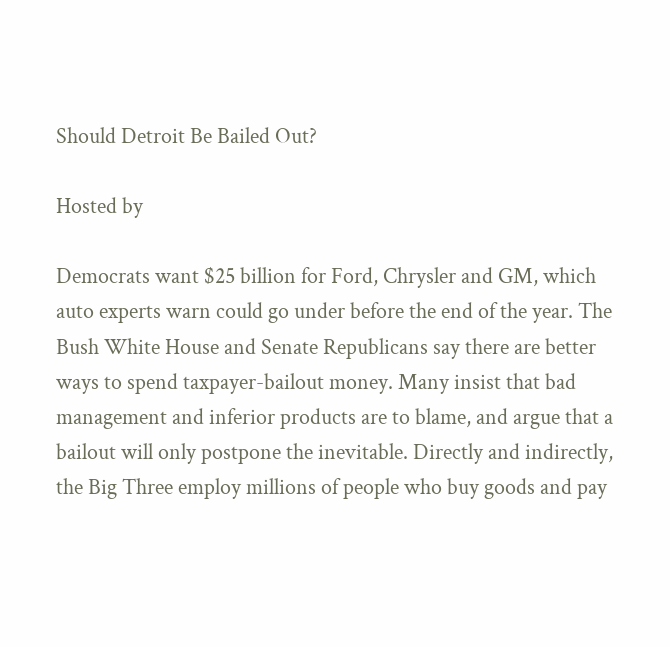Should Detroit Be Bailed Out?

Hosted by

Democrats want $25 billion for Ford, Chrysler and GM, which auto experts warn could go under before the end of the year. The Bush White House and Senate Republicans say there are better ways to spend taxpayer-bailout money. Many insist that bad management and inferior products are to blame, and argue that a bailout will only postpone the inevitable. Directly and indirectly, the Big Three employ millions of people who buy goods and pay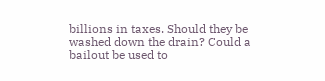billions in taxes. Should they be washed down the drain? Could a bailout be used to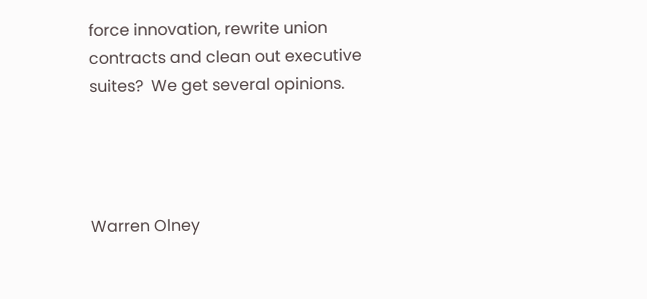force innovation, rewrite union contracts and clean out executive suites?  We get several opinions.




Warren Olney